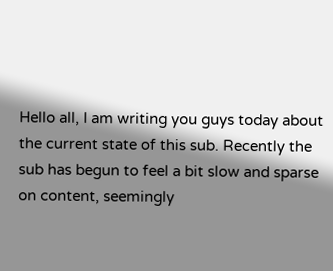Hello all, I am writing you guys today about the current state of this sub. Recently the sub has begun to feel a bit slow and sparse on content, seemingly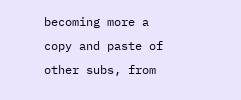becoming more a copy and paste of other subs, from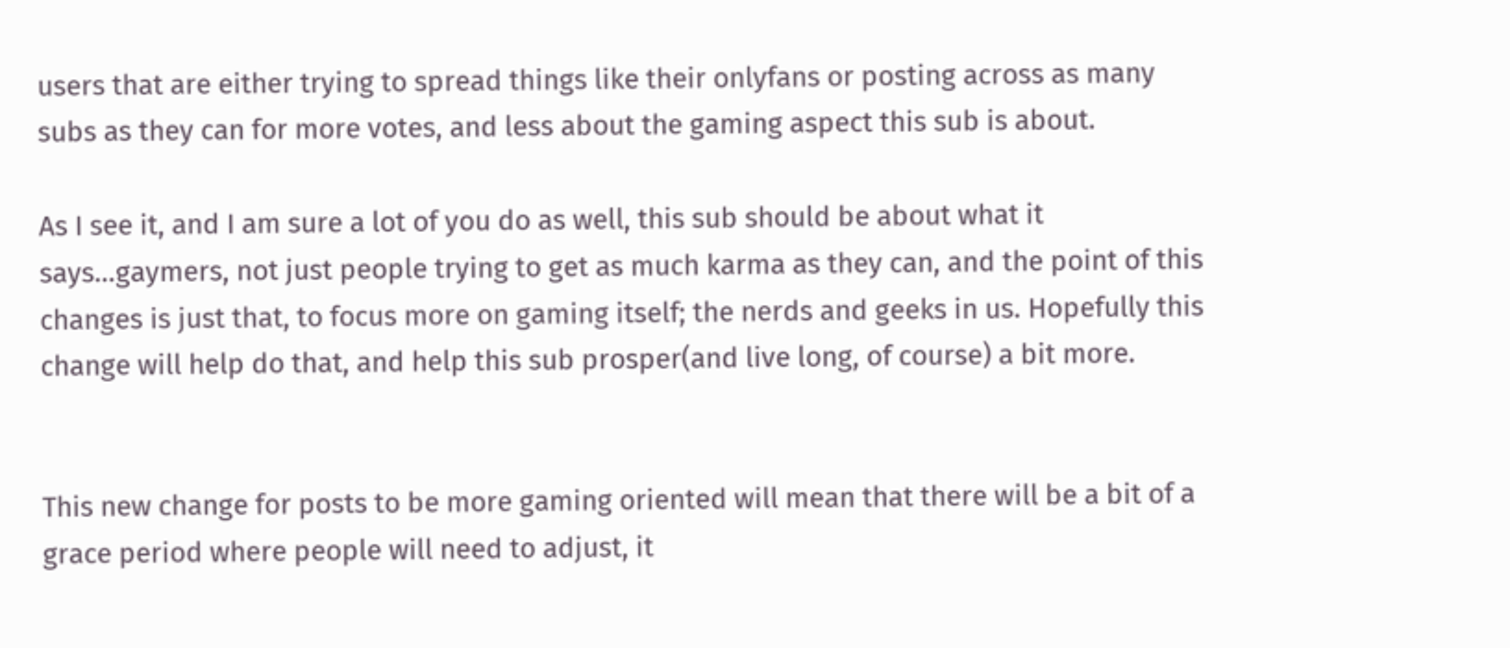users that are either trying to spread things like their onlyfans or posting across as many subs as they can for more votes, and less about the gaming aspect this sub is about.

As I see it, and I am sure a lot of you do as well, this sub should be about what it says…gaymers, not just people trying to get as much karma as they can, and the point of this changes is just that, to focus more on gaming itself; the nerds and geeks in us. Hopefully this change will help do that, and help this sub prosper(and live long, of course) a bit more.


This new change for posts to be more gaming oriented will mean that there will be a bit of a grace period where people will need to adjust, it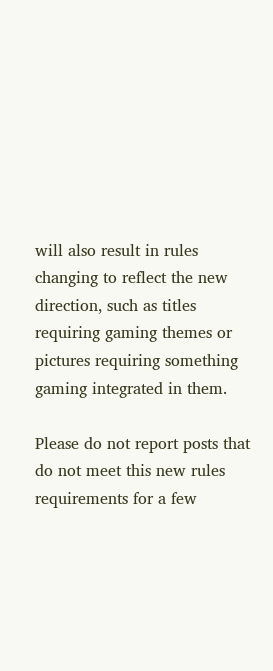will also result in rules changing to reflect the new direction, such as titles requiring gaming themes or pictures requiring something gaming integrated in them.

Please do not report posts that do not meet this new rules requirements for a few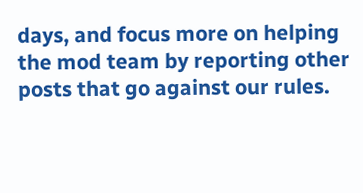days, and focus more on helping the mod team by reporting other posts that go against our rules.